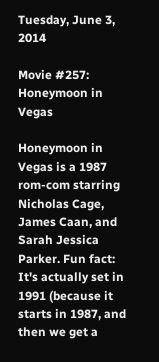Tuesday, June 3, 2014

Movie #257: Honeymoon in Vegas

Honeymoon in Vegas is a 1987 rom-com starring Nicholas Cage, James Caan, and Sarah Jessica Parker. Fun fact: It's actually set in 1991 (because it starts in 1987, and then we get a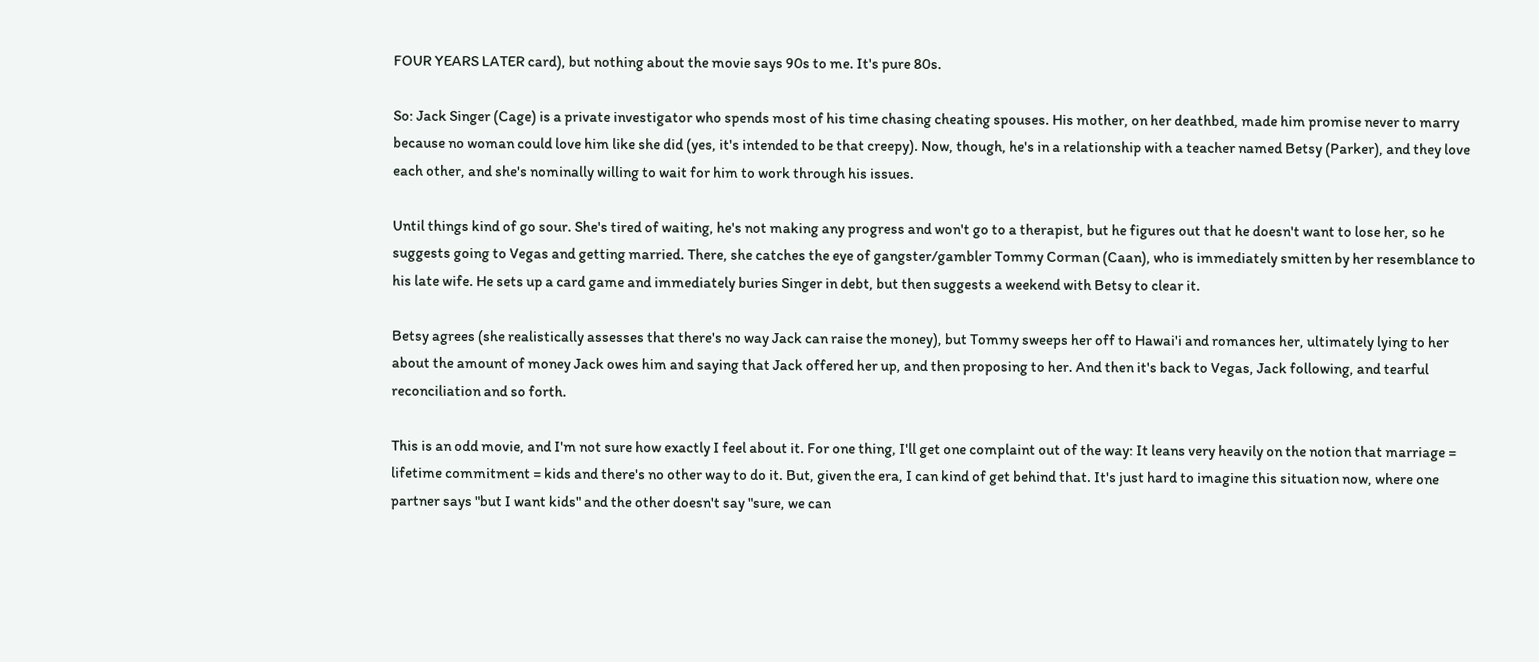FOUR YEARS LATER card), but nothing about the movie says 90s to me. It's pure 80s.

So: Jack Singer (Cage) is a private investigator who spends most of his time chasing cheating spouses. His mother, on her deathbed, made him promise never to marry because no woman could love him like she did (yes, it's intended to be that creepy). Now, though, he's in a relationship with a teacher named Betsy (Parker), and they love each other, and she's nominally willing to wait for him to work through his issues.

Until things kind of go sour. She's tired of waiting, he's not making any progress and won't go to a therapist, but he figures out that he doesn't want to lose her, so he suggests going to Vegas and getting married. There, she catches the eye of gangster/gambler Tommy Corman (Caan), who is immediately smitten by her resemblance to his late wife. He sets up a card game and immediately buries Singer in debt, but then suggests a weekend with Betsy to clear it.

Betsy agrees (she realistically assesses that there's no way Jack can raise the money), but Tommy sweeps her off to Hawai'i and romances her, ultimately lying to her about the amount of money Jack owes him and saying that Jack offered her up, and then proposing to her. And then it's back to Vegas, Jack following, and tearful reconciliation and so forth.

This is an odd movie, and I'm not sure how exactly I feel about it. For one thing, I'll get one complaint out of the way: It leans very heavily on the notion that marriage = lifetime commitment = kids and there's no other way to do it. But, given the era, I can kind of get behind that. It's just hard to imagine this situation now, where one partner says "but I want kids" and the other doesn't say "sure, we can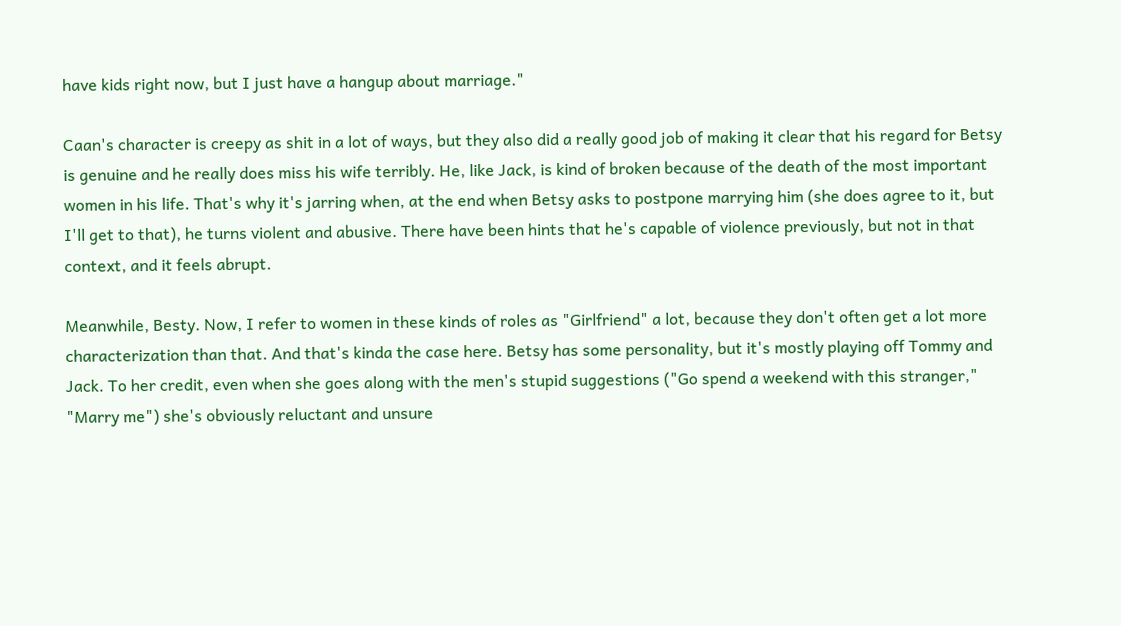have kids right now, but I just have a hangup about marriage."

Caan's character is creepy as shit in a lot of ways, but they also did a really good job of making it clear that his regard for Betsy is genuine and he really does miss his wife terribly. He, like Jack, is kind of broken because of the death of the most important women in his life. That's why it's jarring when, at the end when Betsy asks to postpone marrying him (she does agree to it, but I'll get to that), he turns violent and abusive. There have been hints that he's capable of violence previously, but not in that context, and it feels abrupt.

Meanwhile, Besty. Now, I refer to women in these kinds of roles as "Girlfriend" a lot, because they don't often get a lot more characterization than that. And that's kinda the case here. Betsy has some personality, but it's mostly playing off Tommy and Jack. To her credit, even when she goes along with the men's stupid suggestions ("Go spend a weekend with this stranger," "Marry me") she's obviously reluctant and unsure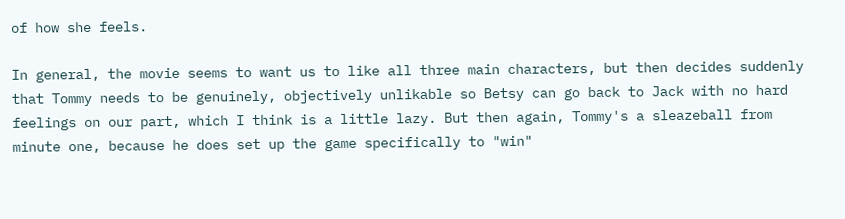of how she feels.

In general, the movie seems to want us to like all three main characters, but then decides suddenly that Tommy needs to be genuinely, objectively unlikable so Betsy can go back to Jack with no hard feelings on our part, which I think is a little lazy. But then again, Tommy's a sleazeball from minute one, because he does set up the game specifically to "win"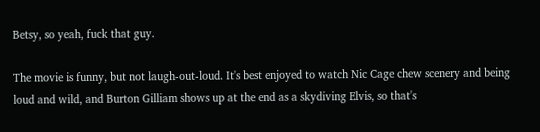Betsy, so yeah, fuck that guy.

The movie is funny, but not laugh-out-loud. It's best enjoyed to watch Nic Cage chew scenery and being loud and wild, and Burton Gilliam shows up at the end as a skydiving Elvis, so that's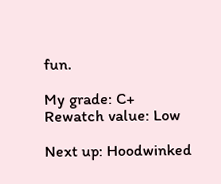fun.

My grade: C+
Rewatch value: Low

Next up: Hoodwinked